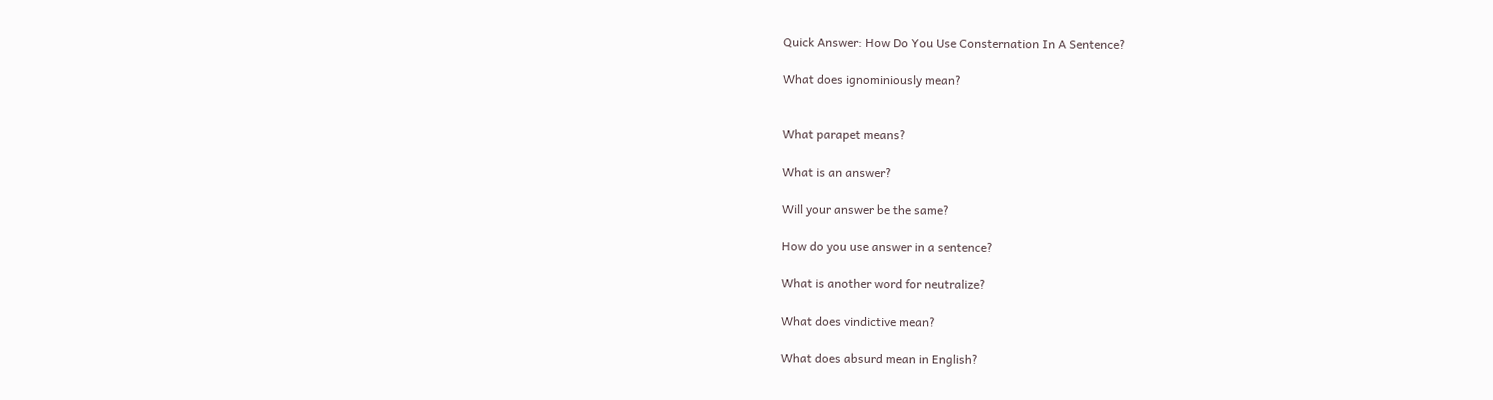Quick Answer: How Do You Use Consternation In A Sentence?

What does ignominiously mean?


What parapet means?

What is an answer?

Will your answer be the same?

How do you use answer in a sentence?

What is another word for neutralize?

What does vindictive mean?

What does absurd mean in English?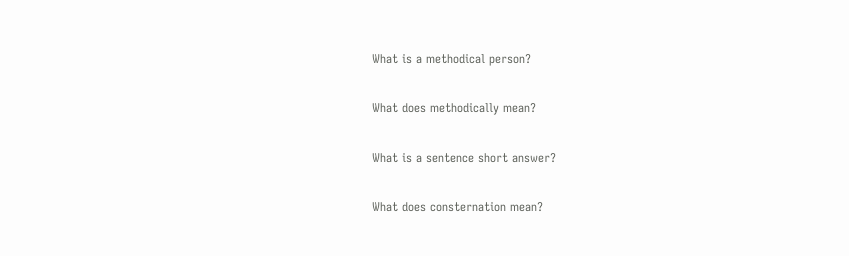What is a methodical person?

What does methodically mean?

What is a sentence short answer?

What does consternation mean?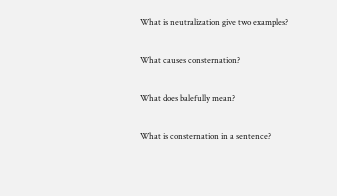What is neutralization give two examples?

What causes consternation?

What does balefully mean?

What is consternation in a sentence?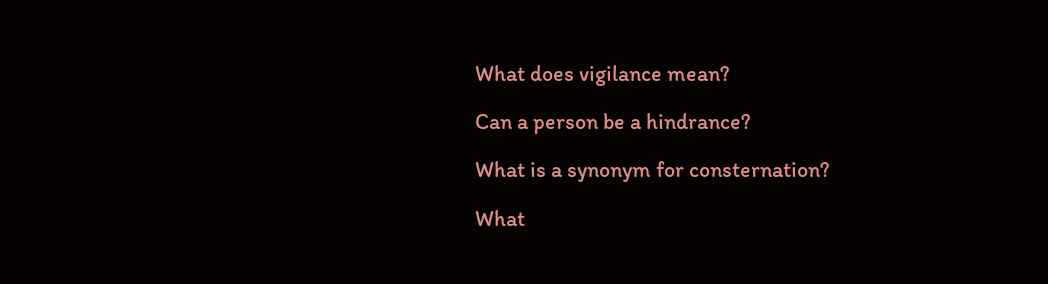What does vigilance mean?

Can a person be a hindrance?

What is a synonym for consternation?

What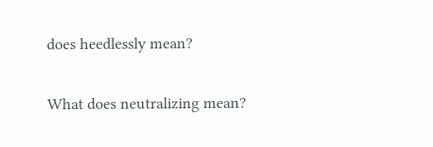does heedlessly mean?

What does neutralizing mean?